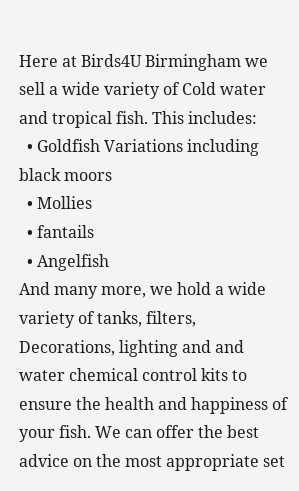Here at Birds4U Birmingham we sell a wide variety of Cold water and tropical fish. This includes:
  • Goldfish Variations including black moors
  • Mollies
  • fantails
  • Angelfish
And many more, we hold a wide variety of tanks, filters, Decorations, lighting and and water chemical control kits to ensure the health and happiness of your fish. We can offer the best advice on the most appropriate set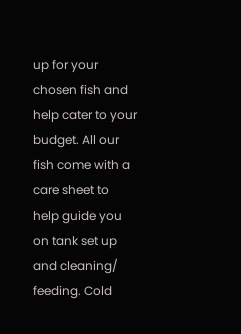up for your chosen fish and help cater to your budget. All our fish come with a care sheet to help guide you on tank set up and cleaning/ feeding. Cold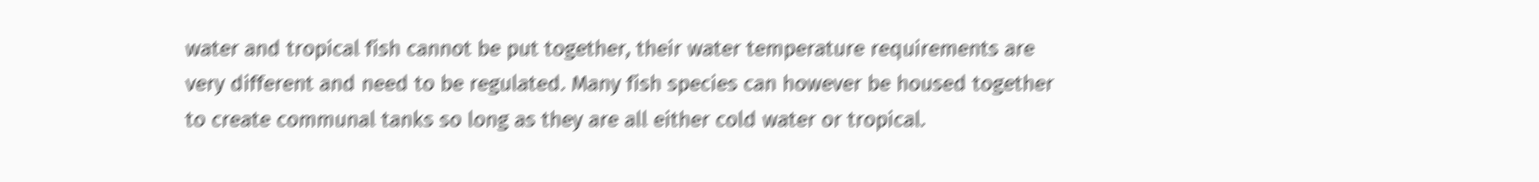water and tropical fish cannot be put together, their water temperature requirements are very different and need to be regulated. Many fish species can however be housed together to create communal tanks so long as they are all either cold water or tropical.